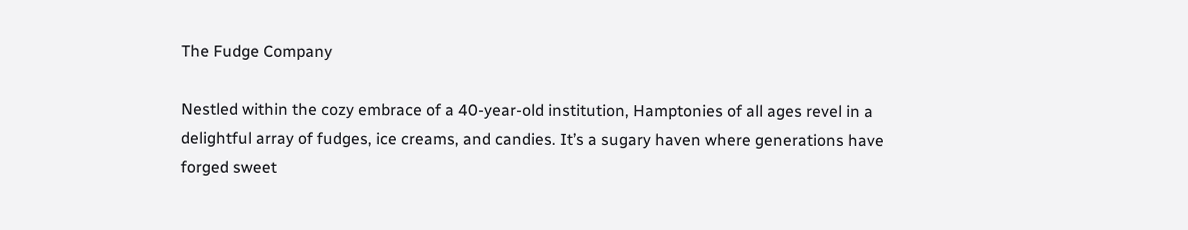The Fudge Company

Nestled within the cozy embrace of a 40-year-old institution, Hamptonies of all ages revel in a delightful array of fudges, ice creams, and candies. It’s a sugary haven where generations have forged sweet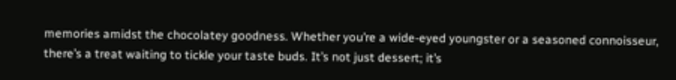memories amidst the chocolatey goodness. Whether you’re a wide-eyed youngster or a seasoned connoisseur, there’s a treat waiting to tickle your taste buds. It’s not just dessert; it’s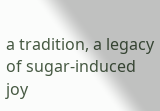a tradition, a legacy of sugar-induced joy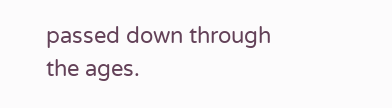passed down through the ages.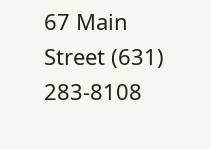67 Main Street (631) 283-8108